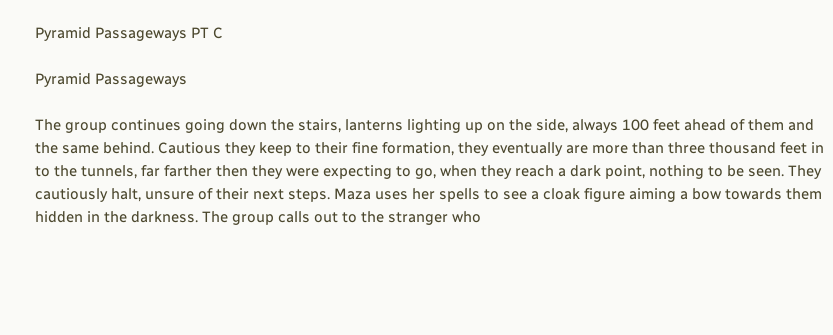Pyramid Passageways PT C

Pyramid Passageways

The group continues going down the stairs, lanterns lighting up on the side, always 100 feet ahead of them and the same behind. Cautious they keep to their fine formation, they eventually are more than three thousand feet in to the tunnels, far farther then they were expecting to go, when they reach a dark point, nothing to be seen. They cautiously halt, unsure of their next steps. Maza uses her spells to see a cloak figure aiming a bow towards them hidden in the darkness. The group calls out to the stranger who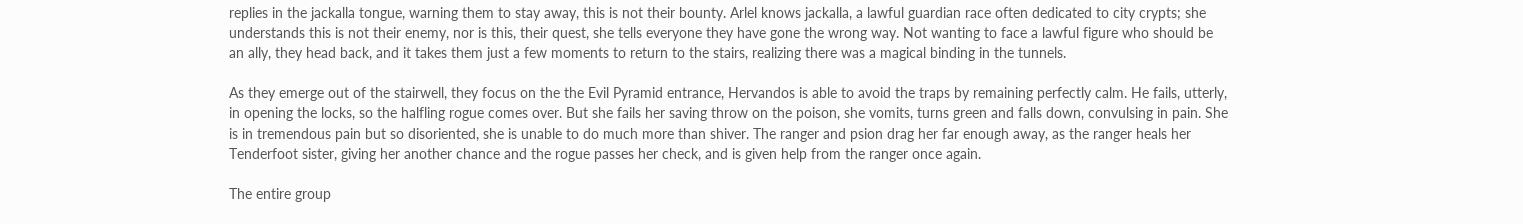replies in the jackalla tongue, warning them to stay away, this is not their bounty. Arlel knows jackalla, a lawful guardian race often dedicated to city crypts; she understands this is not their enemy, nor is this, their quest, she tells everyone they have gone the wrong way. Not wanting to face a lawful figure who should be an ally, they head back, and it takes them just a few moments to return to the stairs, realizing there was a magical binding in the tunnels.

As they emerge out of the stairwell, they focus on the the Evil Pyramid entrance, Hervandos is able to avoid the traps by remaining perfectly calm. He fails, utterly, in opening the locks, so the halfling rogue comes over. But she fails her saving throw on the poison, she vomits, turns green and falls down, convulsing in pain. She is in tremendous pain but so disoriented, she is unable to do much more than shiver. The ranger and psion drag her far enough away, as the ranger heals her Tenderfoot sister, giving her another chance and the rogue passes her check, and is given help from the ranger once again.

The entire group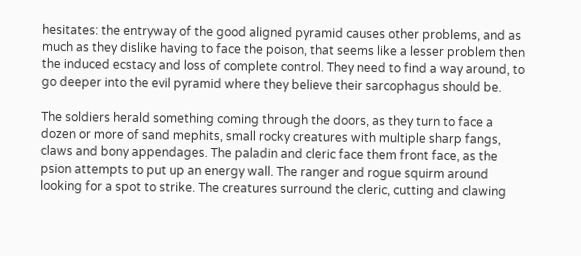hesitates: the entryway of the good aligned pyramid causes other problems, and as much as they dislike having to face the poison, that seems like a lesser problem then the induced ecstacy and loss of complete control. They need to find a way around, to go deeper into the evil pyramid where they believe their sarcophagus should be.

The soldiers herald something coming through the doors, as they turn to face a dozen or more of sand mephits, small rocky creatures with multiple sharp fangs, claws and bony appendages. The paladin and cleric face them front face, as the psion attempts to put up an energy wall. The ranger and rogue squirm around looking for a spot to strike. The creatures surround the cleric, cutting and clawing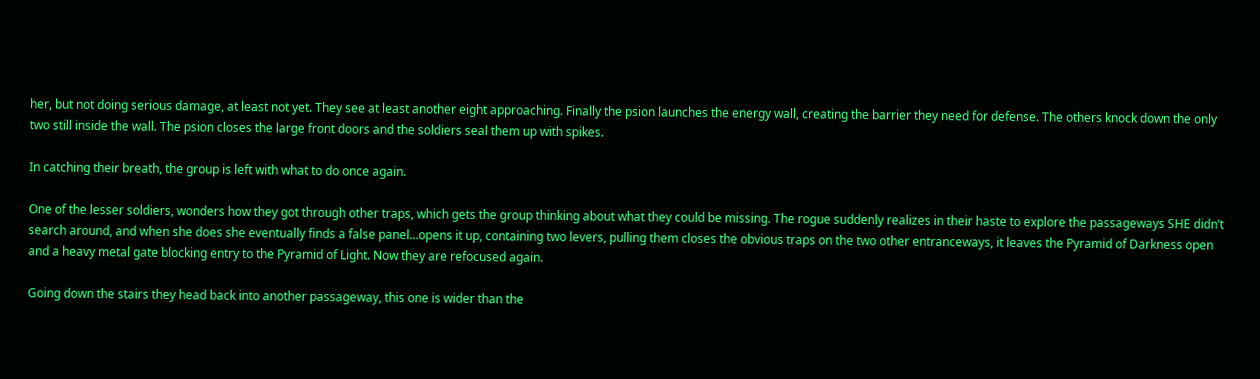her, but not doing serious damage, at least not yet. They see at least another eight approaching. Finally the psion launches the energy wall, creating the barrier they need for defense. The others knock down the only two still inside the wall. The psion closes the large front doors and the soldiers seal them up with spikes.

In catching their breath, the group is left with what to do once again.

One of the lesser soldiers, wonders how they got through other traps, which gets the group thinking about what they could be missing. The rogue suddenly realizes in their haste to explore the passageways SHE didn’t search around, and when she does she eventually finds a false panel…opens it up, containing two levers, pulling them closes the obvious traps on the two other entranceways, it leaves the Pyramid of Darkness open and a heavy metal gate blocking entry to the Pyramid of Light. Now they are refocused again.

Going down the stairs they head back into another passageway, this one is wider than the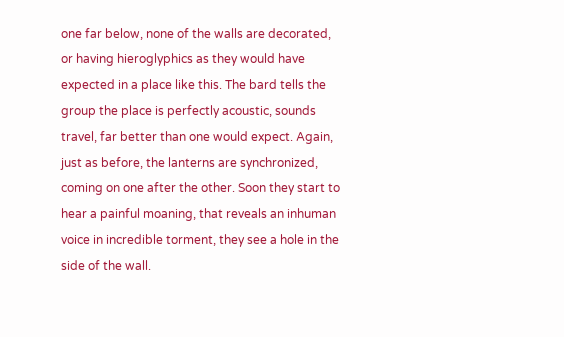one far below, none of the walls are decorated, or having hieroglyphics as they would have expected in a place like this. The bard tells the group the place is perfectly acoustic, sounds travel, far better than one would expect. Again, just as before, the lanterns are synchronized, coming on one after the other. Soon they start to hear a painful moaning, that reveals an inhuman voice in incredible torment, they see a hole in the side of the wall.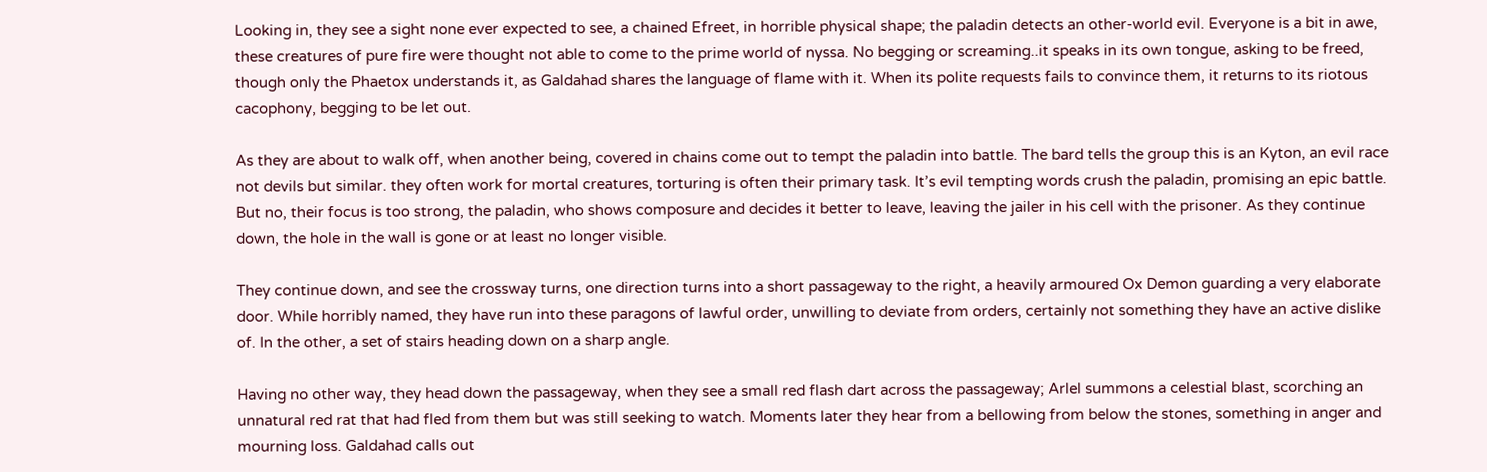Looking in, they see a sight none ever expected to see, a chained Efreet, in horrible physical shape; the paladin detects an other-world evil. Everyone is a bit in awe, these creatures of pure fire were thought not able to come to the prime world of nyssa. No begging or screaming..it speaks in its own tongue, asking to be freed, though only the Phaetox understands it, as Galdahad shares the language of flame with it. When its polite requests fails to convince them, it returns to its riotous cacophony, begging to be let out.

As they are about to walk off, when another being, covered in chains come out to tempt the paladin into battle. The bard tells the group this is an Kyton, an evil race not devils but similar. they often work for mortal creatures, torturing is often their primary task. It’s evil tempting words crush the paladin, promising an epic battle. But no, their focus is too strong, the paladin, who shows composure and decides it better to leave, leaving the jailer in his cell with the prisoner. As they continue down, the hole in the wall is gone or at least no longer visible.

They continue down, and see the crossway turns, one direction turns into a short passageway to the right, a heavily armoured Ox Demon guarding a very elaborate door. While horribly named, they have run into these paragons of lawful order, unwilling to deviate from orders, certainly not something they have an active dislike of. In the other, a set of stairs heading down on a sharp angle.

Having no other way, they head down the passageway, when they see a small red flash dart across the passageway; Arlel summons a celestial blast, scorching an unnatural red rat that had fled from them but was still seeking to watch. Moments later they hear from a bellowing from below the stones, something in anger and mourning loss. Galdahad calls out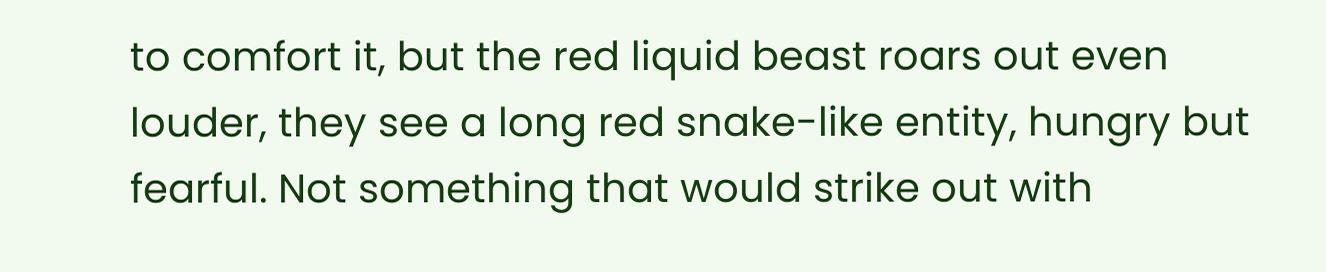to comfort it, but the red liquid beast roars out even louder, they see a long red snake-like entity, hungry but fearful. Not something that would strike out with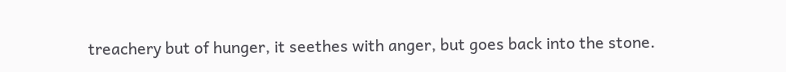treachery but of hunger, it seethes with anger, but goes back into the stone.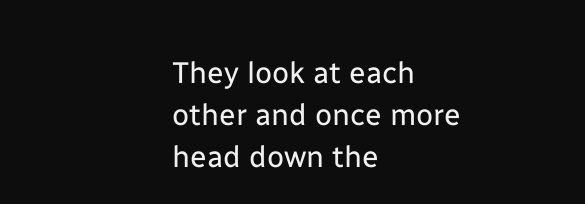They look at each other and once more head down the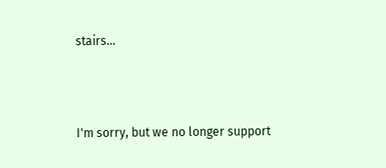stairs…



I'm sorry, but we no longer support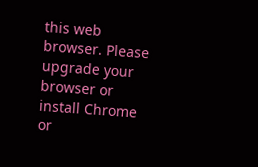this web browser. Please upgrade your browser or install Chrome or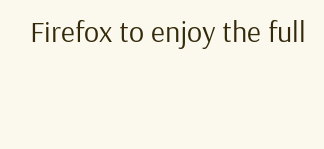Firefox to enjoy the full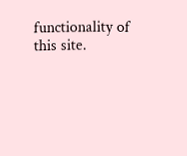functionality of this site.